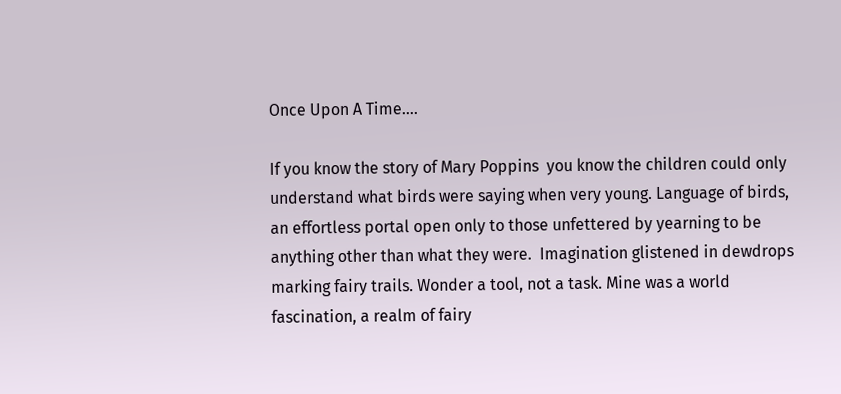Once Upon A Time….

If you know the story of Mary Poppins  you know the children could only understand what birds were saying when very young. Language of birds, an effortless portal open only to those unfettered by yearning to be anything other than what they were.  Imagination glistened in dewdrops marking fairy trails. Wonder a tool, not a task. Mine was a world fascination, a realm of fairy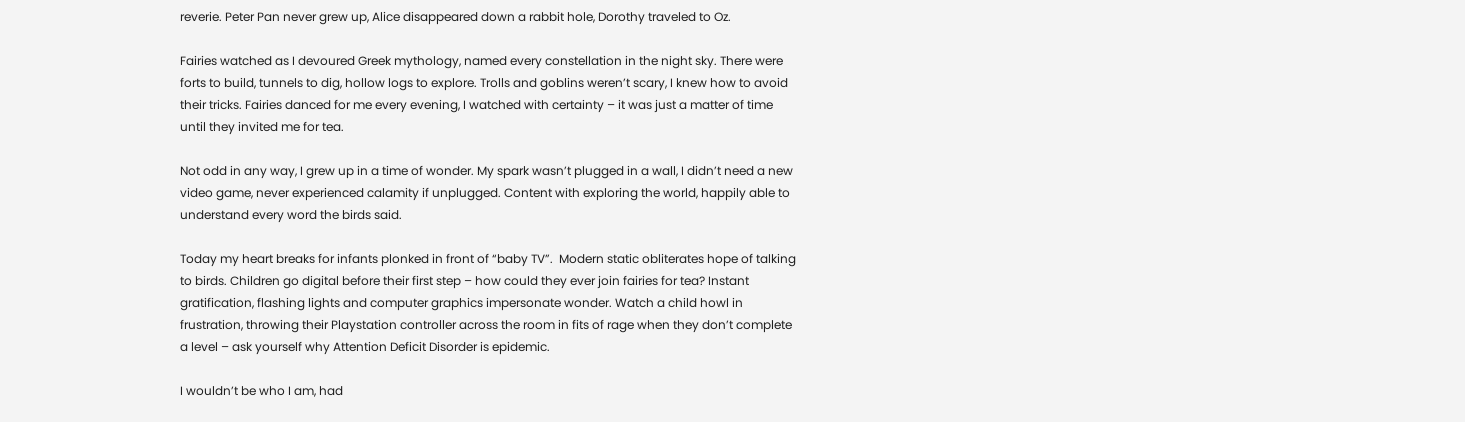reverie. Peter Pan never grew up, Alice disappeared down a rabbit hole, Dorothy traveled to Oz.

Fairies watched as I devoured Greek mythology, named every constellation in the night sky. There were forts to build, tunnels to dig, hollow logs to explore. Trolls and goblins weren’t scary, I knew how to avoid their tricks. Fairies danced for me every evening, I watched with certainty – it was just a matter of time until they invited me for tea.

Not odd in any way, I grew up in a time of wonder. My spark wasn’t plugged in a wall, I didn’t need a new video game, never experienced calamity if unplugged. Content with exploring the world, happily able to understand every word the birds said.

Today my heart breaks for infants plonked in front of “baby TV”.  Modern static obliterates hope of talking to birds. Children go digital before their first step – how could they ever join fairies for tea? Instant gratification, flashing lights and computer graphics impersonate wonder. Watch a child howl in frustration, throwing their Playstation controller across the room in fits of rage when they don’t complete a level – ask yourself why Attention Deficit Disorder is epidemic.

I wouldn’t be who I am, had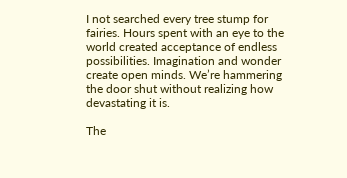I not searched every tree stump for fairies. Hours spent with an eye to the world created acceptance of endless possibilities. Imagination and wonder create open minds. We’re hammering the door shut without realizing how devastating it is.

The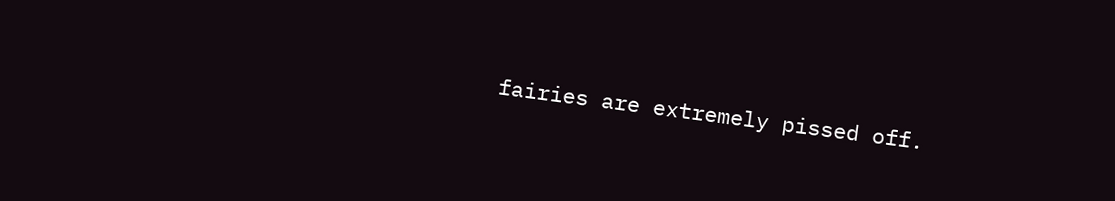fairies are extremely pissed off.